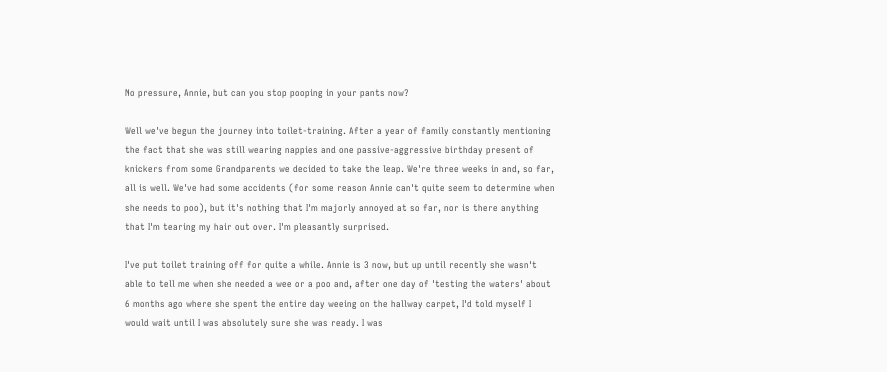No pressure, Annie, but can you stop pooping in your pants now?

Well we've begun the journey into toilet-training. After a year of family constantly mentioning the fact that she was still wearing nappies and one passive-aggressive birthday present of knickers from some Grandparents we decided to take the leap. We're three weeks in and, so far, all is well. We've had some accidents (for some reason Annie can't quite seem to determine when she needs to poo), but it's nothing that I'm majorly annoyed at so far, nor is there anything that I'm tearing my hair out over. I'm pleasantly surprised.

I've put toilet training off for quite a while. Annie is 3 now, but up until recently she wasn't able to tell me when she needed a wee or a poo and, after one day of 'testing the waters' about 6 months ago where she spent the entire day weeing on the hallway carpet, I'd told myself I would wait until I was absolutely sure she was ready. I was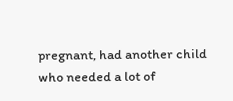pregnant, had another child who needed a lot of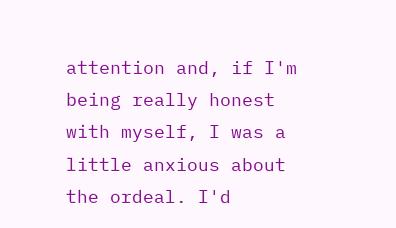attention and, if I'm being really honest with myself, I was a little anxious about the ordeal. I'd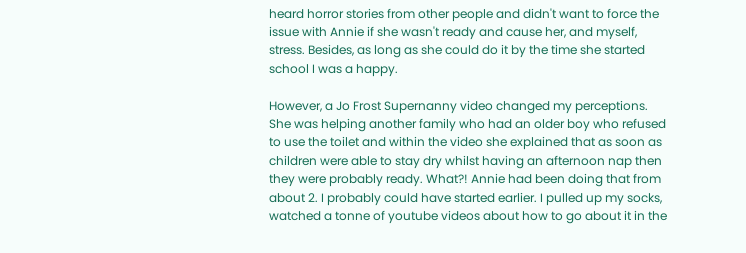heard horror stories from other people and didn't want to force the issue with Annie if she wasn't ready and cause her, and myself, stress. Besides, as long as she could do it by the time she started school I was a happy.

However, a Jo Frost Supernanny video changed my perceptions. She was helping another family who had an older boy who refused to use the toilet and within the video she explained that as soon as children were able to stay dry whilst having an afternoon nap then they were probably ready. What?! Annie had been doing that from about 2. I probably could have started earlier. I pulled up my socks, watched a tonne of youtube videos about how to go about it in the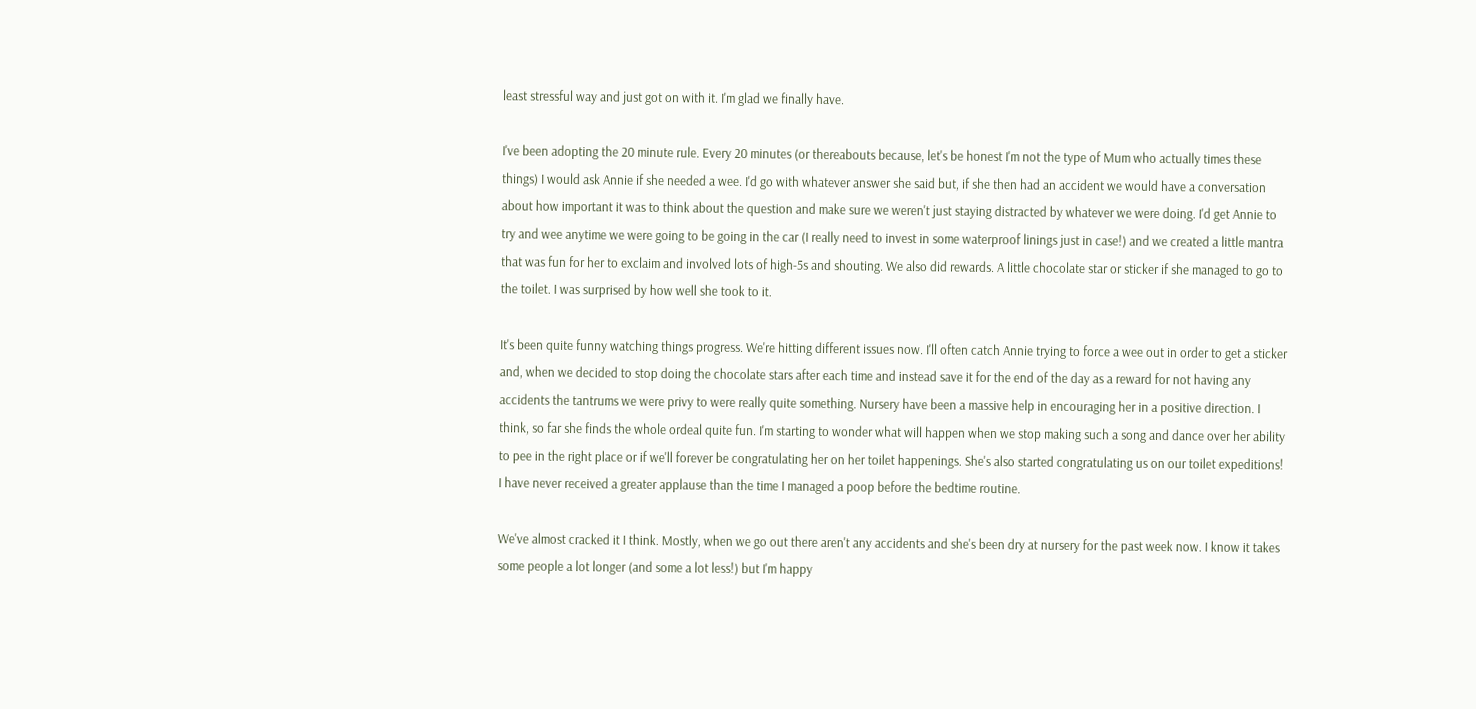least stressful way and just got on with it. I'm glad we finally have.

I've been adopting the 20 minute rule. Every 20 minutes (or thereabouts because, let's be honest I'm not the type of Mum who actually times these things) I would ask Annie if she needed a wee. I'd go with whatever answer she said but, if she then had an accident we would have a conversation about how important it was to think about the question and make sure we weren't just staying distracted by whatever we were doing. I'd get Annie to try and wee anytime we were going to be going in the car (I really need to invest in some waterproof linings just in case!) and we created a little mantra that was fun for her to exclaim and involved lots of high-5s and shouting. We also did rewards. A little chocolate star or sticker if she managed to go to the toilet. I was surprised by how well she took to it.

It's been quite funny watching things progress. We're hitting different issues now. I'll often catch Annie trying to force a wee out in order to get a sticker and, when we decided to stop doing the chocolate stars after each time and instead save it for the end of the day as a reward for not having any accidents the tantrums we were privy to were really quite something. Nursery have been a massive help in encouraging her in a positive direction. I think, so far she finds the whole ordeal quite fun. I'm starting to wonder what will happen when we stop making such a song and dance over her ability to pee in the right place or if we'll forever be congratulating her on her toilet happenings. She's also started congratulating us on our toilet expeditions! I have never received a greater applause than the time I managed a poop before the bedtime routine.

We've almost cracked it I think. Mostly, when we go out there aren't any accidents and she's been dry at nursery for the past week now. I know it takes some people a lot longer (and some a lot less!) but I'm happy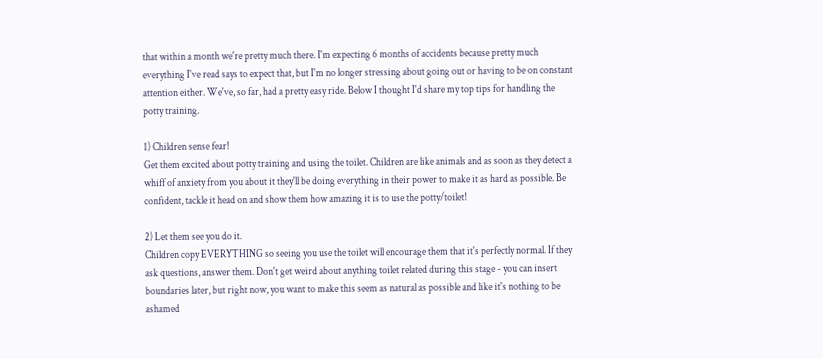that within a month we're pretty much there. I'm expecting 6 months of accidents because pretty much everything I've read says to expect that, but I'm no longer stressing about going out or having to be on constant attention either. We've, so far, had a pretty easy ride. Below I thought I'd share my top tips for handling the potty training.

1) Children sense fear!
Get them excited about potty training and using the toilet. Children are like animals and as soon as they detect a whiff of anxiety from you about it they'll be doing everything in their power to make it as hard as possible. Be confident, tackle it head on and show them how amazing it is to use the potty/toilet!

2) Let them see you do it.
Children copy EVERYTHING so seeing you use the toilet will encourage them that it's perfectly normal. If they ask questions, answer them. Don't get weird about anything toilet related during this stage - you can insert boundaries later, but right now, you want to make this seem as natural as possible and like it's nothing to be ashamed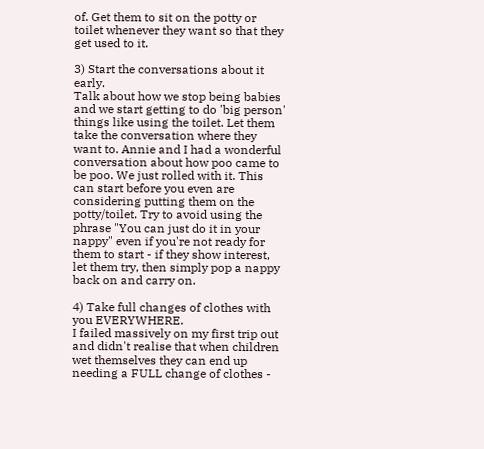of. Get them to sit on the potty or toilet whenever they want so that they get used to it.

3) Start the conversations about it early.
Talk about how we stop being babies and we start getting to do 'big person' things like using the toilet. Let them take the conversation where they want to. Annie and I had a wonderful conversation about how poo came to be poo. We just rolled with it. This can start before you even are considering putting them on the potty/toilet. Try to avoid using the phrase "You can just do it in your nappy" even if you're not ready for them to start - if they show interest, let them try, then simply pop a nappy back on and carry on.

4) Take full changes of clothes with you EVERYWHERE.
I failed massively on my first trip out and didn't realise that when children wet themselves they can end up needing a FULL change of clothes -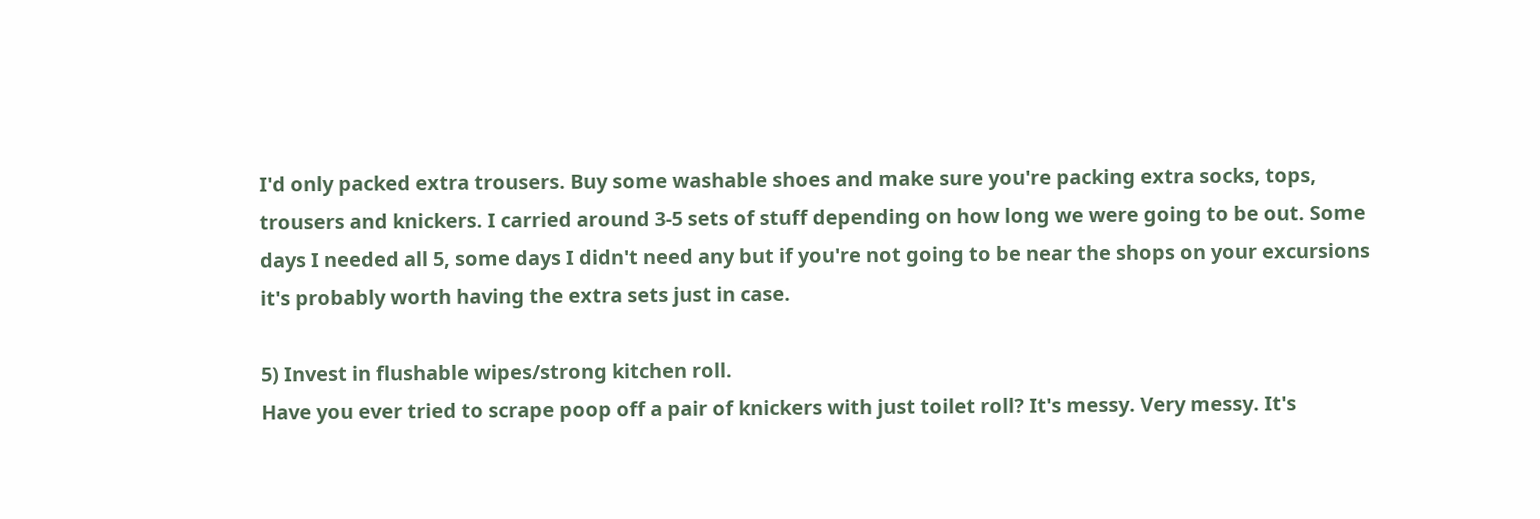I'd only packed extra trousers. Buy some washable shoes and make sure you're packing extra socks, tops, trousers and knickers. I carried around 3-5 sets of stuff depending on how long we were going to be out. Some days I needed all 5, some days I didn't need any but if you're not going to be near the shops on your excursions it's probably worth having the extra sets just in case.

5) Invest in flushable wipes/strong kitchen roll.
Have you ever tried to scrape poop off a pair of knickers with just toilet roll? It's messy. Very messy. It's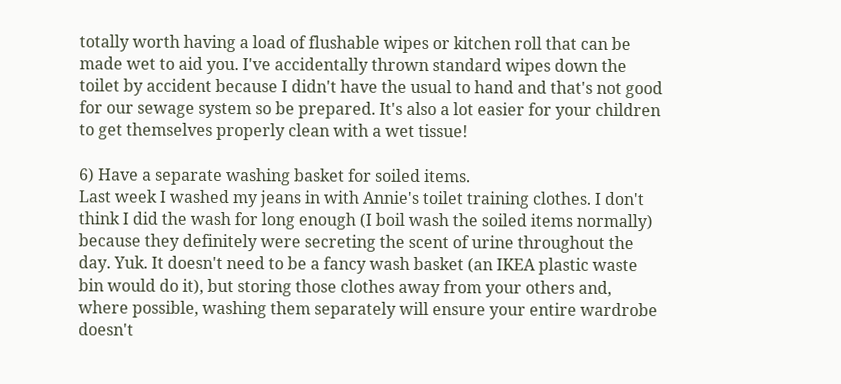totally worth having a load of flushable wipes or kitchen roll that can be made wet to aid you. I've accidentally thrown standard wipes down the toilet by accident because I didn't have the usual to hand and that's not good for our sewage system so be prepared. It's also a lot easier for your children to get themselves properly clean with a wet tissue!

6) Have a separate washing basket for soiled items.
Last week I washed my jeans in with Annie's toilet training clothes. I don't think I did the wash for long enough (I boil wash the soiled items normally) because they definitely were secreting the scent of urine throughout the day. Yuk. It doesn't need to be a fancy wash basket (an IKEA plastic waste bin would do it), but storing those clothes away from your others and, where possible, washing them separately will ensure your entire wardrobe doesn't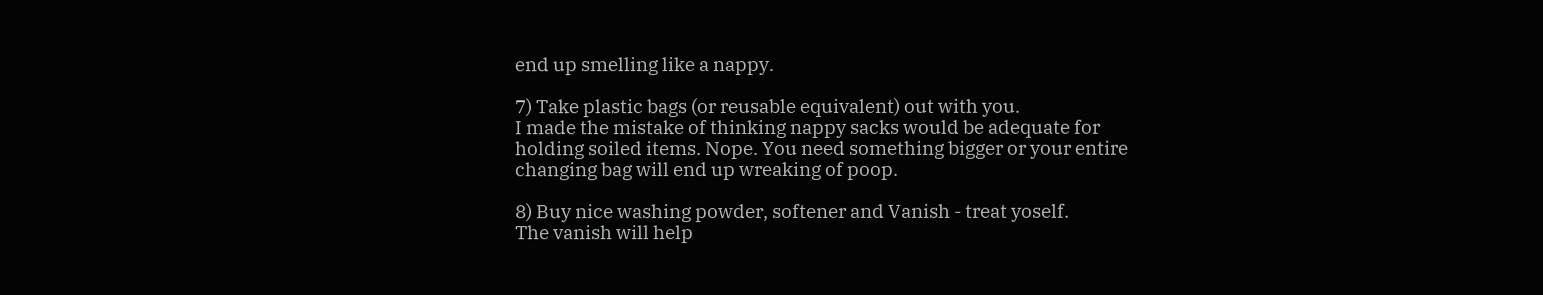end up smelling like a nappy.

7) Take plastic bags (or reusable equivalent) out with you.
I made the mistake of thinking nappy sacks would be adequate for holding soiled items. Nope. You need something bigger or your entire changing bag will end up wreaking of poop.

8) Buy nice washing powder, softener and Vanish - treat yoself.
The vanish will help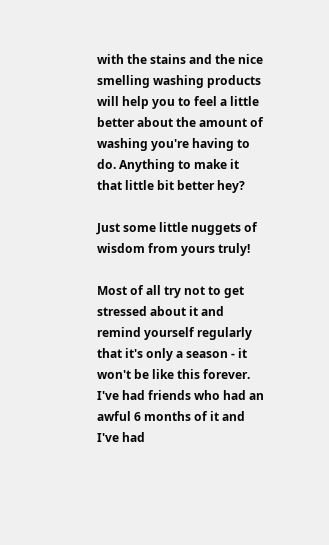with the stains and the nice smelling washing products will help you to feel a little better about the amount of washing you're having to do. Anything to make it that little bit better hey?

Just some little nuggets of wisdom from yours truly!

Most of all try not to get stressed about it and remind yourself regularly that it's only a season - it won't be like this forever. I've had friends who had an awful 6 months of it and I've had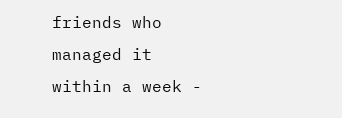friends who managed it within a week -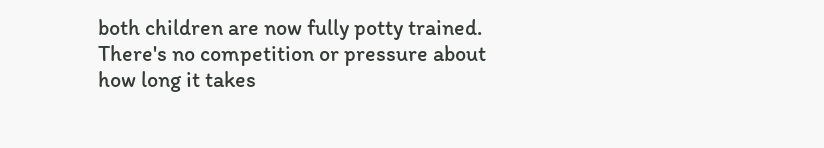both children are now fully potty trained. There's no competition or pressure about how long it takes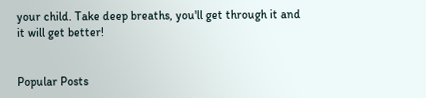your child. Take deep breaths, you'll get through it and it will get better!


Popular Posts